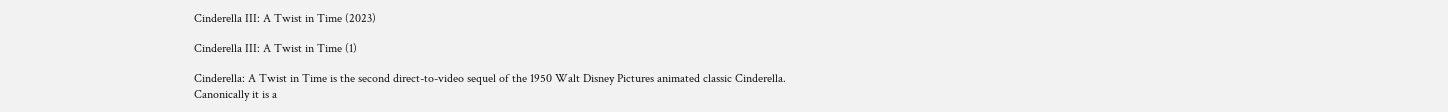Cinderella III: A Twist in Time (2023)

Cinderella III: A Twist in Time (1)

Cinderella: A Twist in Time is the second direct-to-video sequel of the 1950 Walt Disney Pictures animated classic Cinderella. Canonically it is a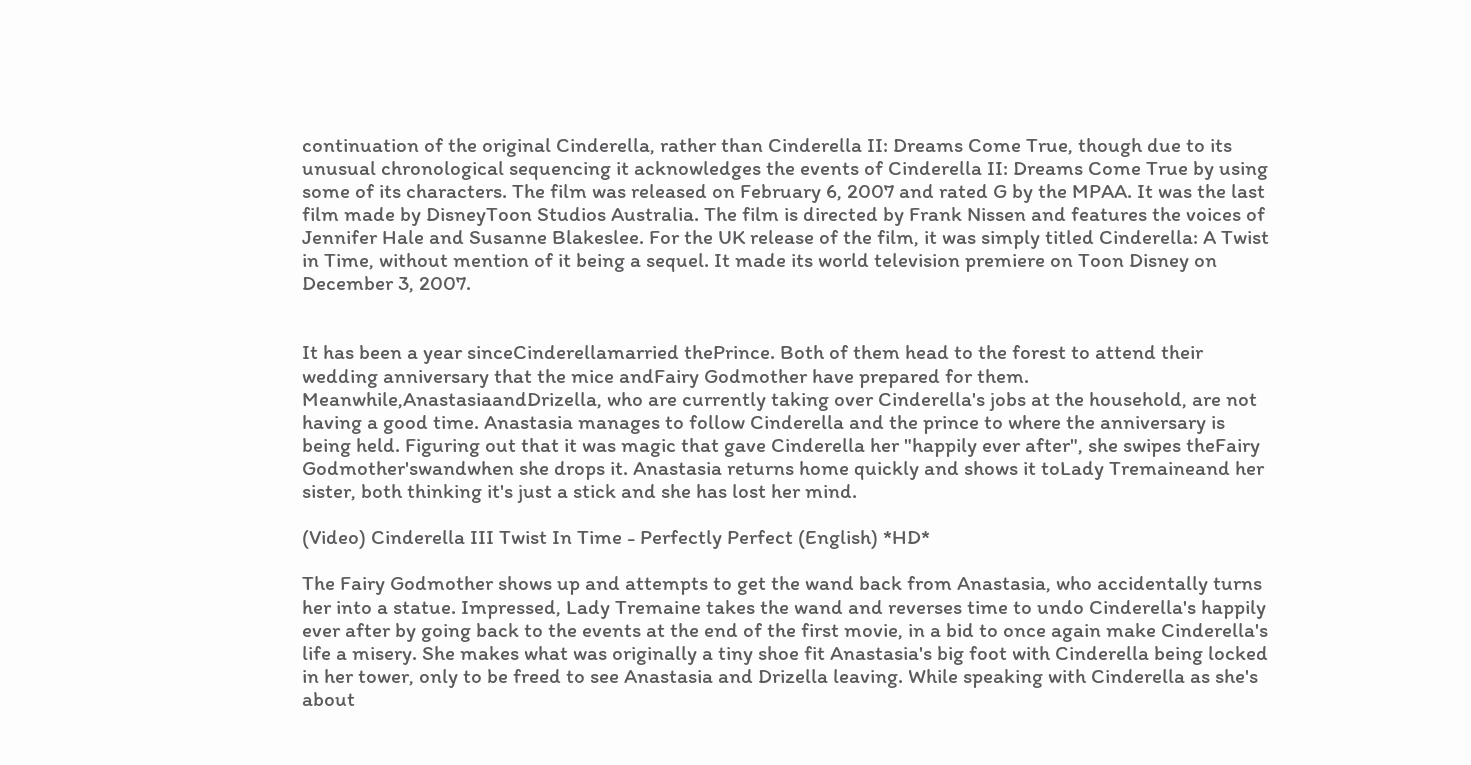continuation of the original Cinderella, rather than Cinderella II: Dreams Come True, though due to its unusual chronological sequencing it acknowledges the events of Cinderella II: Dreams Come True by using some of its characters. The film was released on February 6, 2007 and rated G by the MPAA. It was the last film made by DisneyToon Studios Australia. The film is directed by Frank Nissen and features the voices of Jennifer Hale and Susanne Blakeslee. For the UK release of the film, it was simply titled Cinderella: A Twist in Time, without mention of it being a sequel. It made its world television premiere on Toon Disney on December 3, 2007.


It has been a year sinceCinderellamarried thePrince. Both of them head to the forest to attend their wedding anniversary that the mice andFairy Godmother have prepared for them. Meanwhile,AnastasiaandDrizella, who are currently taking over Cinderella's jobs at the household, are not having a good time. Anastasia manages to follow Cinderella and the prince to where the anniversary is being held. Figuring out that it was magic that gave Cinderella her "happily ever after", she swipes theFairy Godmother'swandwhen she drops it. Anastasia returns home quickly and shows it toLady Tremaineand her sister, both thinking it's just a stick and she has lost her mind.

(Video) Cinderella III Twist In Time - Perfectly Perfect (English) *HD*

The Fairy Godmother shows up and attempts to get the wand back from Anastasia, who accidentally turns her into a statue. Impressed, Lady Tremaine takes the wand and reverses time to undo Cinderella's happily ever after by going back to the events at the end of the first movie, in a bid to once again make Cinderella's life a misery. She makes what was originally a tiny shoe fit Anastasia's big foot with Cinderella being locked in her tower, only to be freed to see Anastasia and Drizella leaving. While speaking with Cinderella as she's about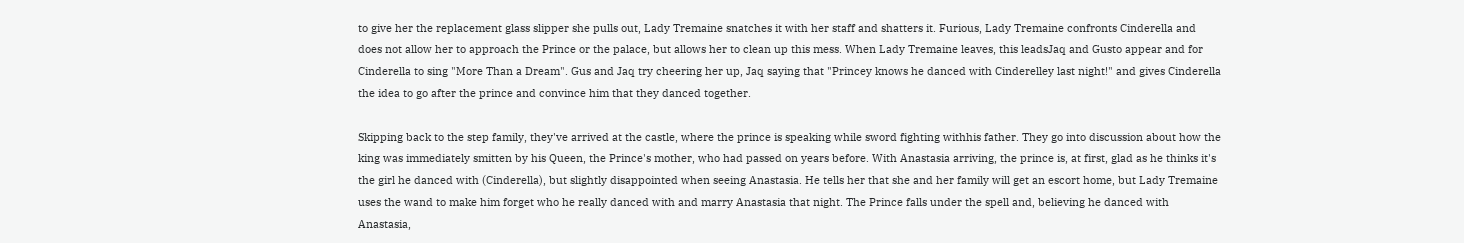to give her the replacement glass slipper she pulls out, Lady Tremaine snatches it with her staff and shatters it. Furious, Lady Tremaine confronts Cinderella and does not allow her to approach the Prince or the palace, but allows her to clean up this mess. When Lady Tremaine leaves, this leadsJaq and Gusto appear and for Cinderella to sing "More Than a Dream". Gus and Jaq try cheering her up, Jaq saying that "Princey knows he danced with Cinderelley last night!" and gives Cinderella the idea to go after the prince and convince him that they danced together.

Skipping back to the step family, they've arrived at the castle, where the prince is speaking while sword fighting withhis father. They go into discussion about how the king was immediately smitten by his Queen, the Prince's mother, who had passed on years before. With Anastasia arriving, the prince is, at first, glad as he thinks it's the girl he danced with (Cinderella), but slightly disappointed when seeing Anastasia. He tells her that she and her family will get an escort home, but Lady Tremaine uses the wand to make him forget who he really danced with and marry Anastasia that night. The Prince falls under the spell and, believing he danced with Anastasia,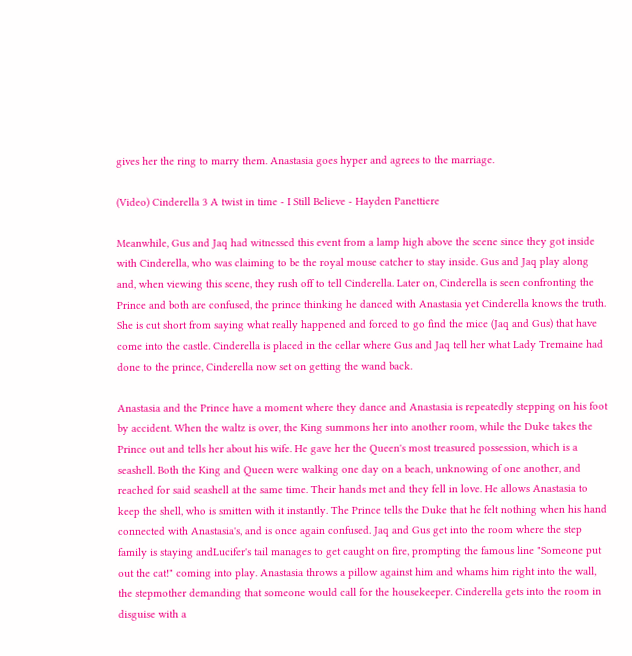gives her the ring to marry them. Anastasia goes hyper and agrees to the marriage.

(Video) Cinderella 3 A twist in time - I Still Believe - Hayden Panettiere

Meanwhile, Gus and Jaq had witnessed this event from a lamp high above the scene since they got inside with Cinderella, who was claiming to be the royal mouse catcher to stay inside. Gus and Jaq play along and, when viewing this scene, they rush off to tell Cinderella. Later on, Cinderella is seen confronting the Prince and both are confused, the prince thinking he danced with Anastasia yet Cinderella knows the truth. She is cut short from saying what really happened and forced to go find the mice (Jaq and Gus) that have come into the castle. Cinderella is placed in the cellar where Gus and Jaq tell her what Lady Tremaine had done to the prince, Cinderella now set on getting the wand back.

Anastasia and the Prince have a moment where they dance and Anastasia is repeatedly stepping on his foot by accident. When the waltz is over, the King summons her into another room, while the Duke takes the Prince out and tells her about his wife. He gave her the Queen's most treasured possession, which is a seashell. Both the King and Queen were walking one day on a beach, unknowing of one another, and reached for said seashell at the same time. Their hands met and they fell in love. He allows Anastasia to keep the shell, who is smitten with it instantly. The Prince tells the Duke that he felt nothing when his hand connected with Anastasia's, and is once again confused. Jaq and Gus get into the room where the step family is staying andLucifer's tail manages to get caught on fire, prompting the famous line "Someone put out the cat!" coming into play. Anastasia throws a pillow against him and whams him right into the wall, the stepmother demanding that someone would call for the housekeeper. Cinderella gets into the room in disguise with a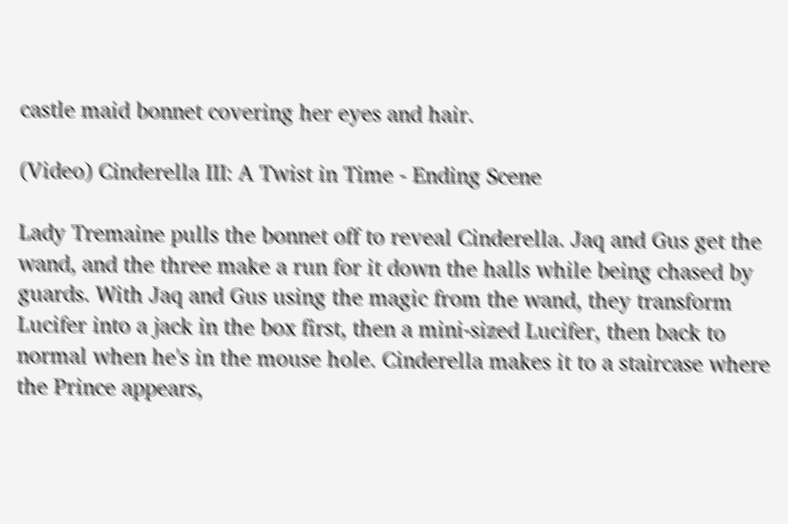castle maid bonnet covering her eyes and hair.

(Video) Cinderella III: A Twist in Time - Ending Scene

Lady Tremaine pulls the bonnet off to reveal Cinderella. Jaq and Gus get the wand, and the three make a run for it down the halls while being chased by guards. With Jaq and Gus using the magic from the wand, they transform Lucifer into a jack in the box first, then a mini-sized Lucifer, then back to normal when he's in the mouse hole. Cinderella makes it to a staircase where the Prince appears,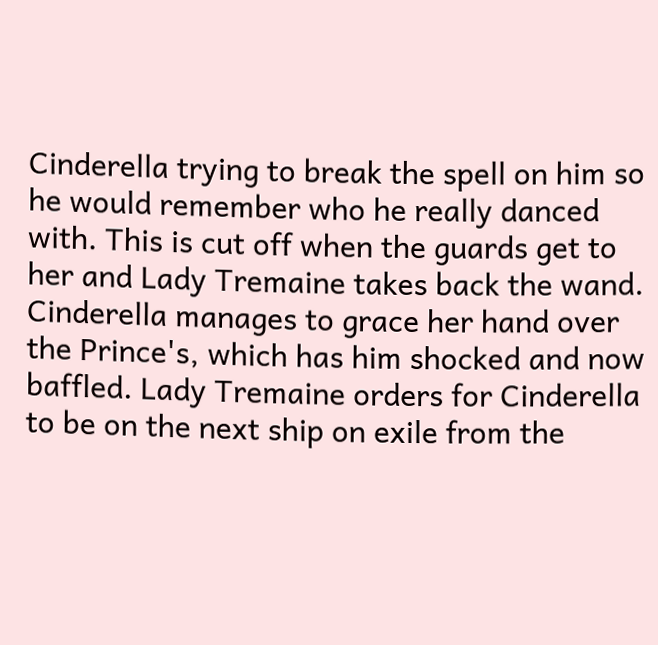Cinderella trying to break the spell on him so he would remember who he really danced with. This is cut off when the guards get to her and Lady Tremaine takes back the wand. Cinderella manages to grace her hand over the Prince's, which has him shocked and now baffled. Lady Tremaine orders for Cinderella to be on the next ship on exile from the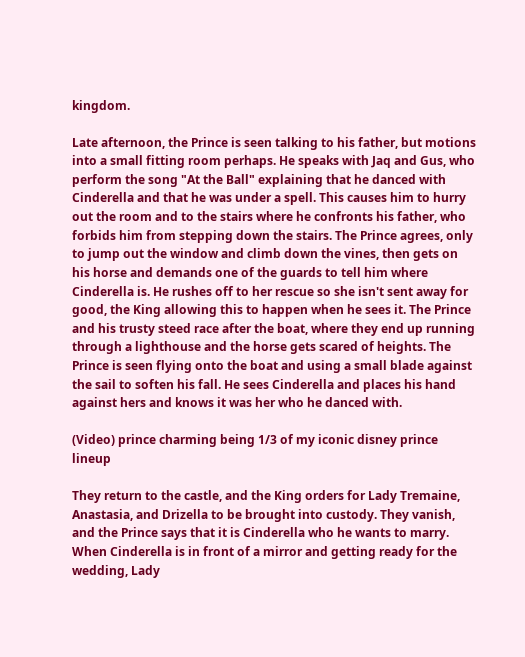kingdom.

Late afternoon, the Prince is seen talking to his father, but motions into a small fitting room perhaps. He speaks with Jaq and Gus, who perform the song "At the Ball" explaining that he danced with Cinderella and that he was under a spell. This causes him to hurry out the room and to the stairs where he confronts his father, who forbids him from stepping down the stairs. The Prince agrees, only to jump out the window and climb down the vines, then gets on his horse and demands one of the guards to tell him where Cinderella is. He rushes off to her rescue so she isn't sent away for good, the King allowing this to happen when he sees it. The Prince and his trusty steed race after the boat, where they end up running through a lighthouse and the horse gets scared of heights. The Prince is seen flying onto the boat and using a small blade against the sail to soften his fall. He sees Cinderella and places his hand against hers and knows it was her who he danced with.

(Video) prince charming being 1/3 of my iconic disney prince lineup

They return to the castle, and the King orders for Lady Tremaine, Anastasia, and Drizella to be brought into custody. They vanish, and the Prince says that it is Cinderella who he wants to marry. When Cinderella is in front of a mirror and getting ready for the wedding, Lady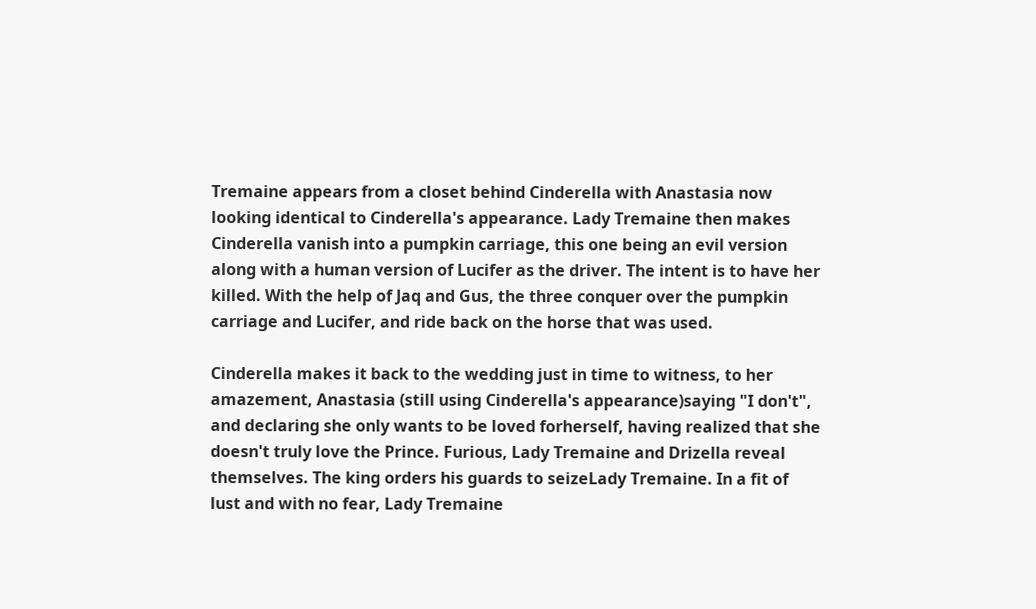Tremaine appears from a closet behind Cinderella with Anastasia now looking identical to Cinderella's appearance. Lady Tremaine then makes Cinderella vanish into a pumpkin carriage, this one being an evil version along with a human version of Lucifer as the driver. The intent is to have her killed. With the help of Jaq and Gus, the three conquer over the pumpkin carriage and Lucifer, and ride back on the horse that was used.

Cinderella makes it back to the wedding just in time to witness, to her amazement, Anastasia (still using Cinderella's appearance)saying "I don't", and declaring she only wants to be loved forherself, having realized that she doesn't truly love the Prince. Furious, Lady Tremaine and Drizella reveal themselves. The king orders his guards to seizeLady Tremaine. In a fit of lust and with no fear, Lady Tremaine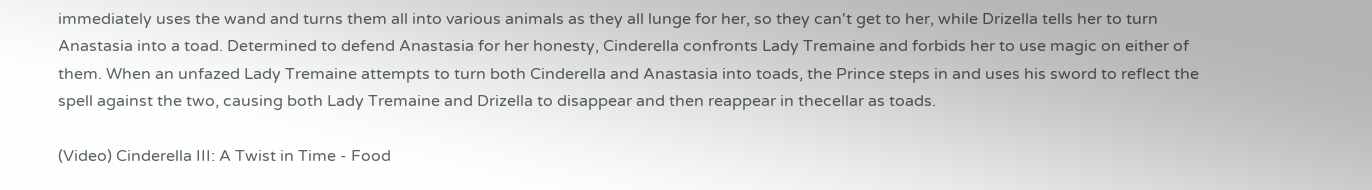immediately uses the wand and turns them all into various animals as they all lunge for her, so they can't get to her, while Drizella tells her to turn Anastasia into a toad. Determined to defend Anastasia for her honesty, Cinderella confronts Lady Tremaine and forbids her to use magic on either of them. When an unfazed Lady Tremaine attempts to turn both Cinderella and Anastasia into toads, the Prince steps in and uses his sword to reflect the spell against the two, causing both Lady Tremaine and Drizella to disappear and then reappear in thecellar as toads.

(Video) Cinderella III: A Twist in Time - Food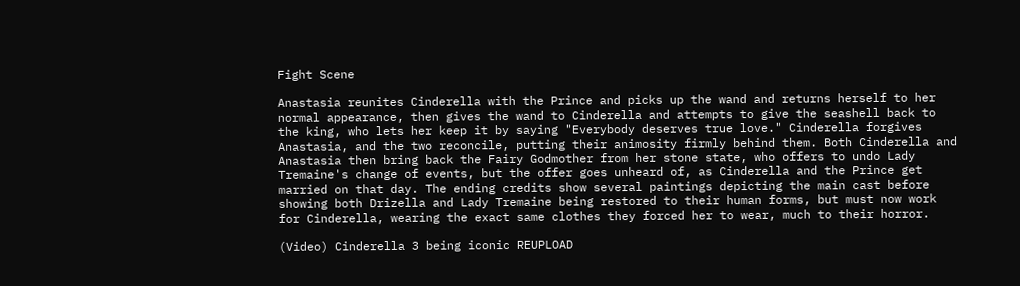Fight Scene

Anastasia reunites Cinderella with the Prince and picks up the wand and returns herself to her normal appearance, then gives the wand to Cinderella and attempts to give the seashell back to the king, who lets her keep it by saying "Everybody deserves true love." Cinderella forgives Anastasia, and the two reconcile, putting their animosity firmly behind them. Both Cinderella and Anastasia then bring back the Fairy Godmother from her stone state, who offers to undo Lady Tremaine's change of events, but the offer goes unheard of, as Cinderella and the Prince get married on that day. The ending credits show several paintings depicting the main cast before showing both Drizella and Lady Tremaine being restored to their human forms, but must now work for Cinderella, wearing the exact same clothes they forced her to wear, much to their horror.

(Video) Cinderella 3 being iconic REUPLOAD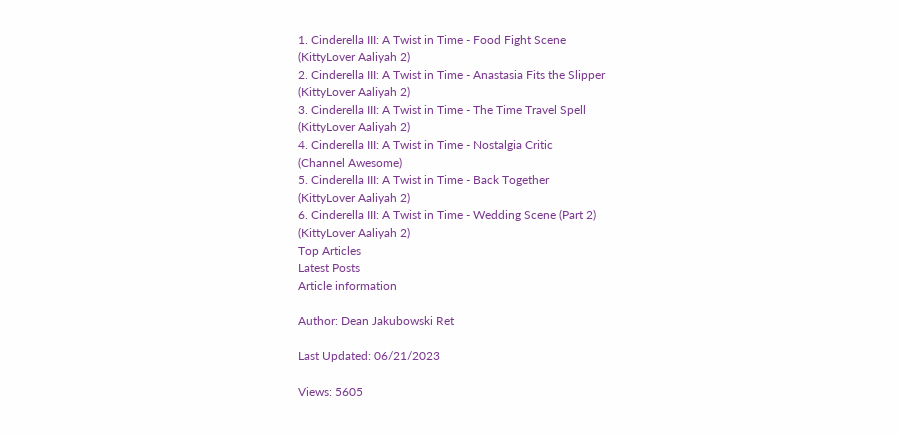1. Cinderella III: A Twist in Time - Food Fight Scene
(KittyLover Aaliyah 2)
2. Cinderella III: A Twist in Time - Anastasia Fits the Slipper
(KittyLover Aaliyah 2)
3. Cinderella III: A Twist in Time - The Time Travel Spell
(KittyLover Aaliyah 2)
4. Cinderella III: A Twist in Time - Nostalgia Critic
(Channel Awesome)
5. Cinderella III: A Twist in Time - Back Together
(KittyLover Aaliyah 2)
6. Cinderella III: A Twist in Time - Wedding Scene (Part 2)
(KittyLover Aaliyah 2)
Top Articles
Latest Posts
Article information

Author: Dean Jakubowski Ret

Last Updated: 06/21/2023

Views: 5605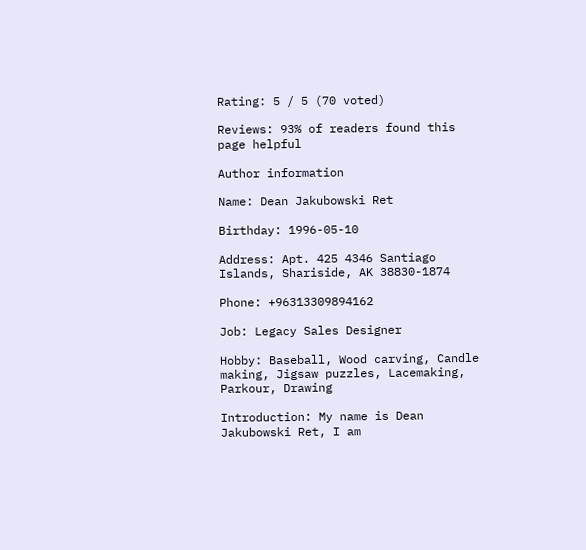Rating: 5 / 5 (70 voted)

Reviews: 93% of readers found this page helpful

Author information

Name: Dean Jakubowski Ret

Birthday: 1996-05-10

Address: Apt. 425 4346 Santiago Islands, Shariside, AK 38830-1874

Phone: +96313309894162

Job: Legacy Sales Designer

Hobby: Baseball, Wood carving, Candle making, Jigsaw puzzles, Lacemaking, Parkour, Drawing

Introduction: My name is Dean Jakubowski Ret, I am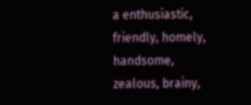a enthusiastic, friendly, homely, handsome, zealous, brainy,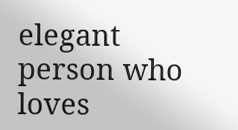elegant person who loves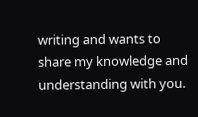writing and wants to share my knowledge and understanding with you.